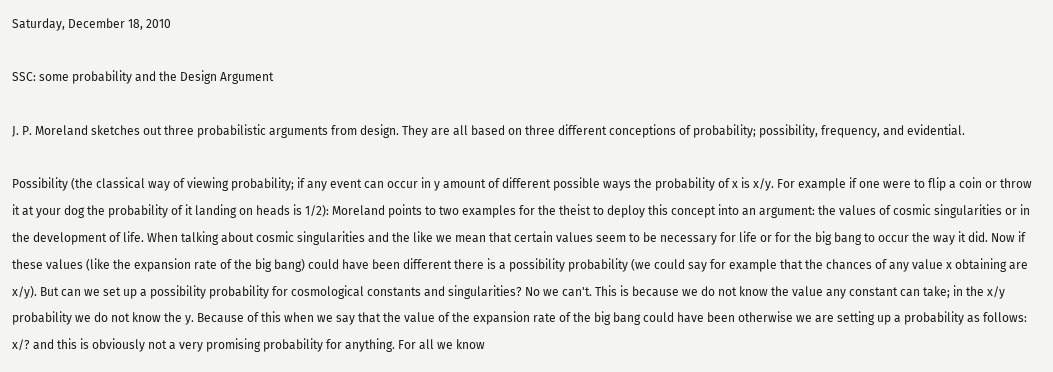Saturday, December 18, 2010

SSC: some probability and the Design Argument

J. P. Moreland sketches out three probabilistic arguments from design. They are all based on three different conceptions of probability; possibility, frequency, and evidential.

Possibility (the classical way of viewing probability; if any event can occur in y amount of different possible ways the probability of x is x/y. For example if one were to flip a coin or throw it at your dog the probability of it landing on heads is 1/2): Moreland points to two examples for the theist to deploy this concept into an argument: the values of cosmic singularities or in the development of life. When talking about cosmic singularities and the like we mean that certain values seem to be necessary for life or for the big bang to occur the way it did. Now if these values (like the expansion rate of the big bang) could have been different there is a possibility probability (we could say for example that the chances of any value x obtaining are x/y). But can we set up a possibility probability for cosmological constants and singularities? No we can't. This is because we do not know the value any constant can take; in the x/y probability we do not know the y. Because of this when we say that the value of the expansion rate of the big bang could have been otherwise we are setting up a probability as follows: x/? and this is obviously not a very promising probability for anything. For all we know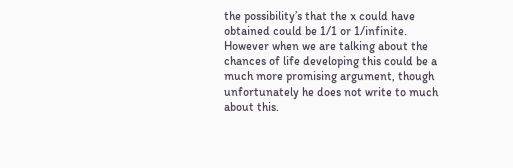the possibility’s that the x could have obtained could be 1/1 or 1/infinite. However when we are talking about the chances of life developing this could be a much more promising argument, though unfortunately he does not write to much about this.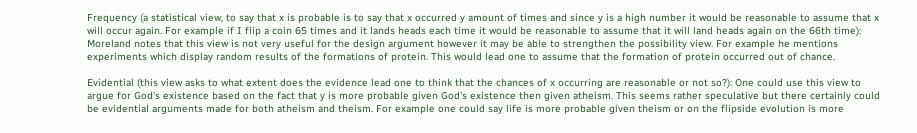Frequency (a statistical view, to say that x is probable is to say that x occurred y amount of times and since y is a high number it would be reasonable to assume that x will occur again. For example if I flip a coin 65 times and it lands heads each time it would be reasonable to assume that it will land heads again on the 66th time): Moreland notes that this view is not very useful for the design argument however it may be able to strengthen the possibility view. For example he mentions experiments which display random results of the formations of protein. This would lead one to assume that the formation of protein occurred out of chance.

Evidential (this view asks to what extent does the evidence lead one to think that the chances of x occurring are reasonable or not so?): One could use this view to argue for God's existence based on the fact that y is more probable given God's existence then given atheism. This seems rather speculative but there certainly could be evidential arguments made for both atheism and theism. For example one could say life is more probable given theism or on the flipside evolution is more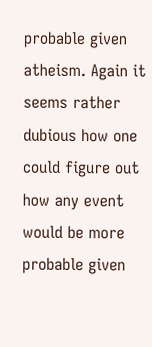probable given atheism. Again it seems rather dubious how one could figure out how any event would be more probable given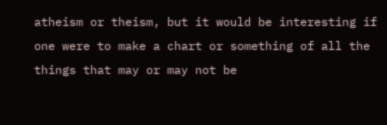atheism or theism, but it would be interesting if one were to make a chart or something of all the things that may or may not be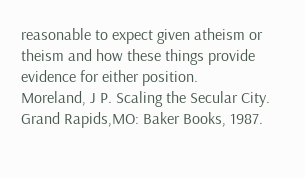reasonable to expect given atheism or theism and how these things provide evidence for either position.
Moreland, J P. Scaling the Secular City. Grand Rapids,MO: Baker Books, 1987.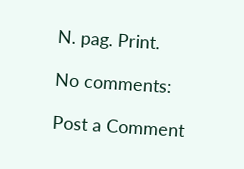N. pag. Print.

No comments:

Post a Comment